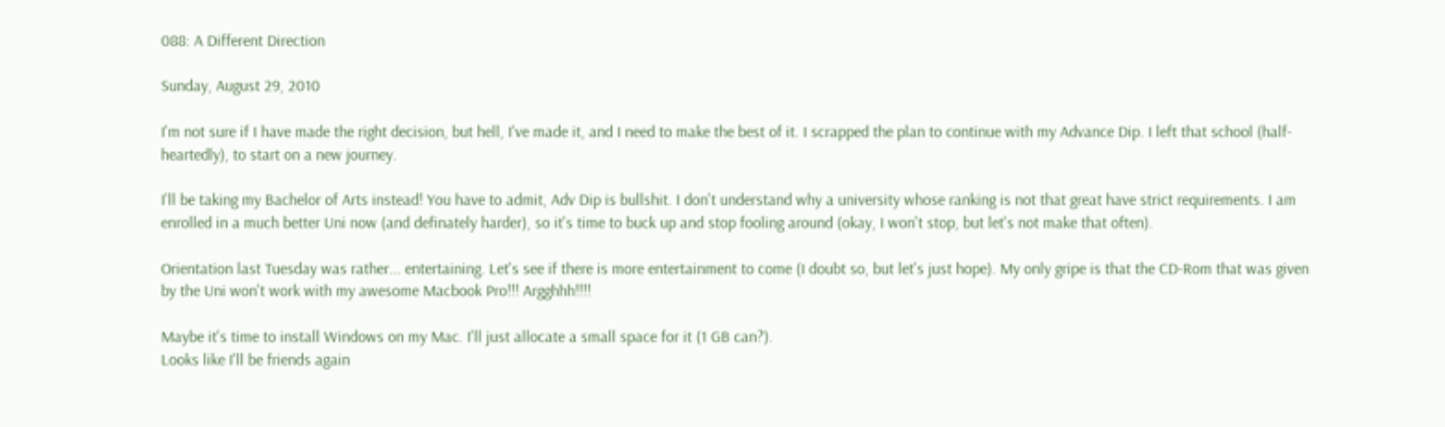088: A Different Direction

Sunday, August 29, 2010

I'm not sure if I have made the right decision, but hell, I've made it, and I need to make the best of it. I scrapped the plan to continue with my Advance Dip. I left that school (half-heartedly), to start on a new journey.

I'll be taking my Bachelor of Arts instead! You have to admit, Adv Dip is bullshit. I don't understand why a university whose ranking is not that great have strict requirements. I am enrolled in a much better Uni now (and definately harder), so it's time to buck up and stop fooling around (okay, I won't stop, but let's not make that often).

Orientation last Tuesday was rather... entertaining. Let's see if there is more entertainment to come (I doubt so, but let's just hope). My only gripe is that the CD-Rom that was given by the Uni won't work with my awesome Macbook Pro!!! Argghhh!!!!

Maybe it's time to install Windows on my Mac. I'll just allocate a small space for it (1 GB can?).
Looks like I'll be friends again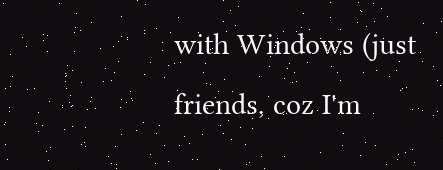with Windows (just friends, coz I'm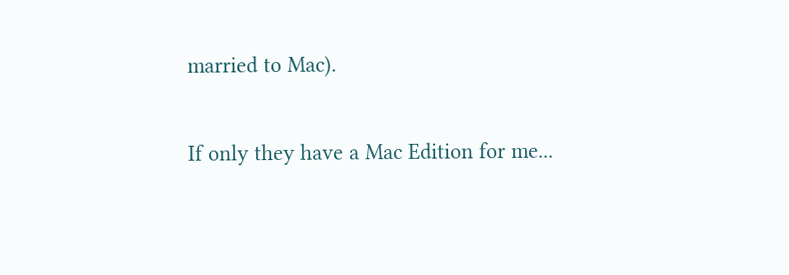married to Mac).

If only they have a Mac Edition for me...